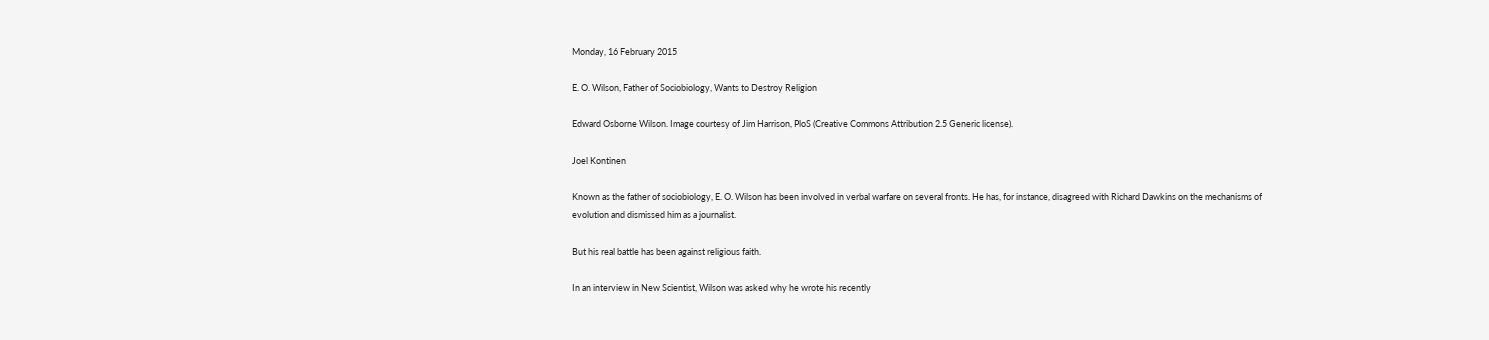Monday, 16 February 2015

E. O. Wilson, Father of Sociobiology, Wants to Destroy Religion

Edward Osborne Wilson. Image courtesy of Jim Harrison, PloS (Creative Commons Attribution 2.5 Generic license).

Joel Kontinen

Known as the father of sociobiology, E. O. Wilson has been involved in verbal warfare on several fronts. He has, for instance, disagreed with Richard Dawkins on the mechanisms of evolution and dismissed him as a journalist.

But his real battle has been against religious faith.

In an interview in New Scientist, Wilson was asked why he wrote his recently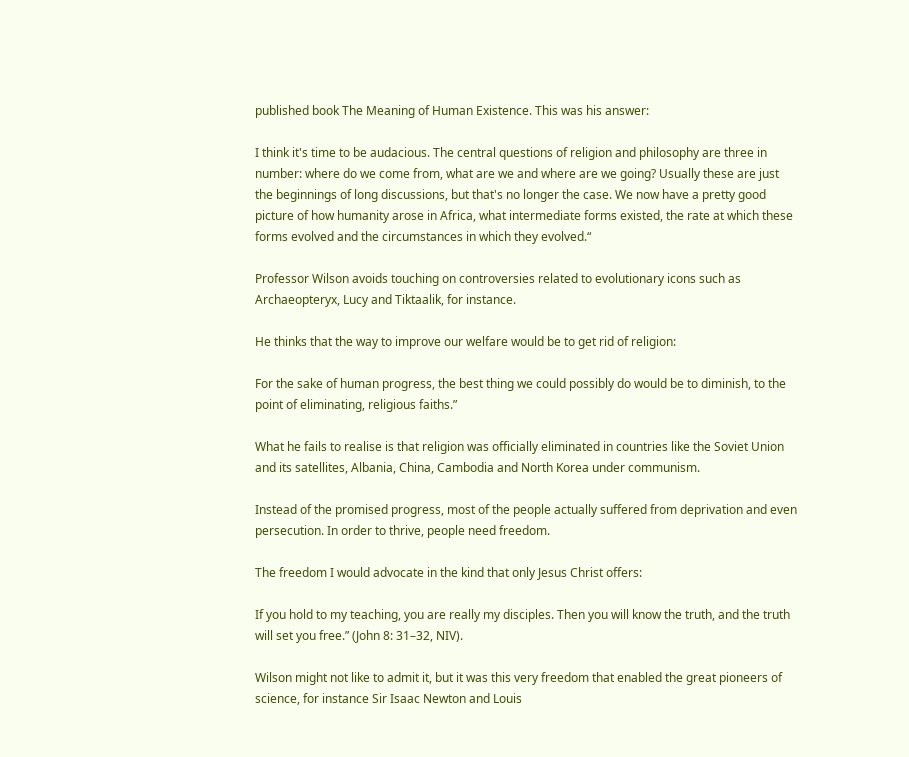published book The Meaning of Human Existence. This was his answer:

I think it's time to be audacious. The central questions of religion and philosophy are three in number: where do we come from, what are we and where are we going? Usually these are just the beginnings of long discussions, but that's no longer the case. We now have a pretty good picture of how humanity arose in Africa, what intermediate forms existed, the rate at which these forms evolved and the circumstances in which they evolved.“

Professor Wilson avoids touching on controversies related to evolutionary icons such as Archaeopteryx, Lucy and Tiktaalik, for instance.

He thinks that the way to improve our welfare would be to get rid of religion:

For the sake of human progress, the best thing we could possibly do would be to diminish, to the point of eliminating, religious faiths.”

What he fails to realise is that religion was officially eliminated in countries like the Soviet Union and its satellites, Albania, China, Cambodia and North Korea under communism.

Instead of the promised progress, most of the people actually suffered from deprivation and even persecution. In order to thrive, people need freedom.

The freedom I would advocate in the kind that only Jesus Christ offers:

If you hold to my teaching, you are really my disciples. Then you will know the truth, and the truth will set you free.” (John 8: 31–32, NIV).

Wilson might not like to admit it, but it was this very freedom that enabled the great pioneers of science, for instance Sir Isaac Newton and Louis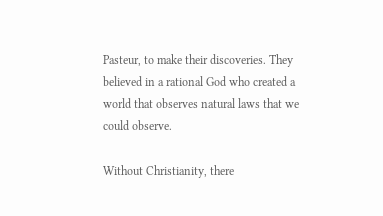Pasteur, to make their discoveries. They believed in a rational God who created a world that observes natural laws that we could observe.

Without Christianity, there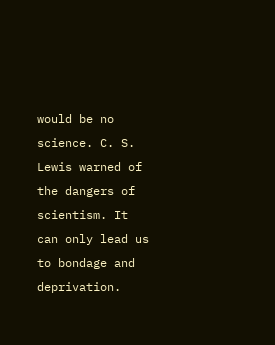would be no science. C. S. Lewis warned of the dangers of scientism. It can only lead us to bondage and deprivation.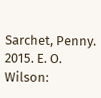Sarchet, Penny. 2015. E. O. Wilson: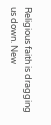Religious faith is dragging us down. New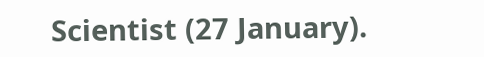Scientist (27 January).